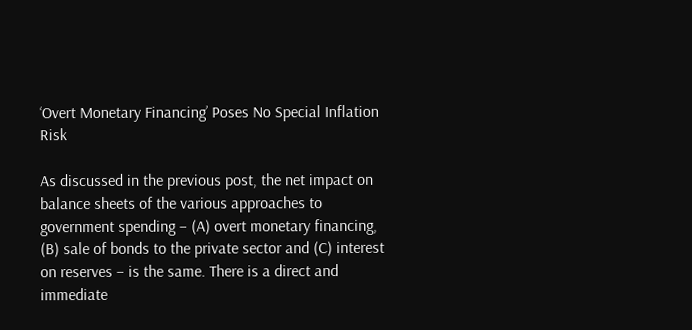‘Overt Monetary Financing’ Poses No Special Inflation Risk

As discussed in the previous post, the net impact on balance sheets of the various approaches to government spending – (A) overt monetary financing, (B) sale of bonds to the private sector and (C) interest on reserves – is the same. There is a direct and immediate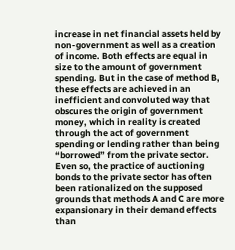increase in net financial assets held by non-government as well as a creation of income. Both effects are equal in size to the amount of government spending. But in the case of method B, these effects are achieved in an inefficient and convoluted way that obscures the origin of government money, which in reality is created through the act of government spending or lending rather than being “borrowed” from the private sector. Even so, the practice of auctioning bonds to the private sector has often been rationalized on the supposed grounds that methods A and C are more expansionary in their demand effects than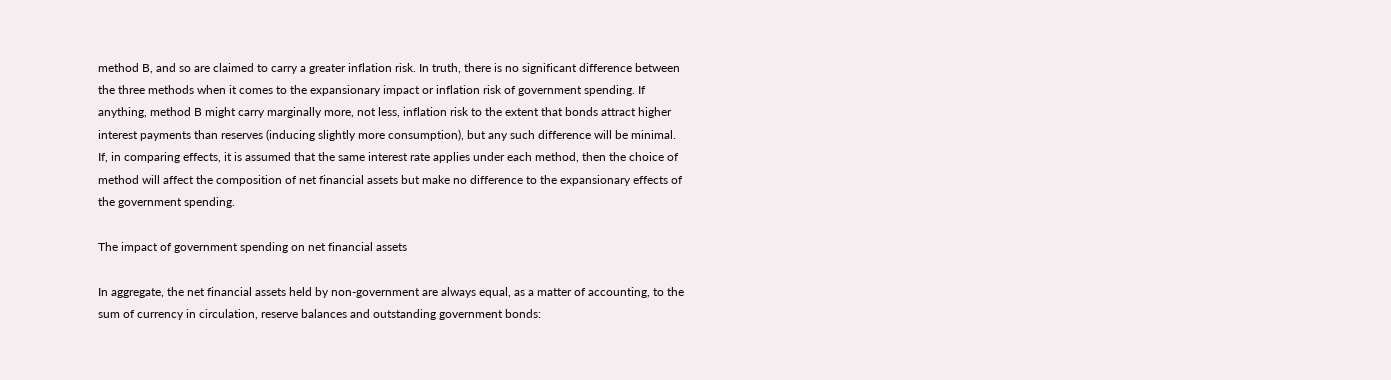method B, and so are claimed to carry a greater inflation risk. In truth, there is no significant difference between the three methods when it comes to the expansionary impact or inflation risk of government spending. If anything, method B might carry marginally more, not less, inflation risk to the extent that bonds attract higher interest payments than reserves (inducing slightly more consumption), but any such difference will be minimal. If, in comparing effects, it is assumed that the same interest rate applies under each method, then the choice of method will affect the composition of net financial assets but make no difference to the expansionary effects of the government spending.

The impact of government spending on net financial assets

In aggregate, the net financial assets held by non-government are always equal, as a matter of accounting, to the sum of currency in circulation, reserve balances and outstanding government bonds: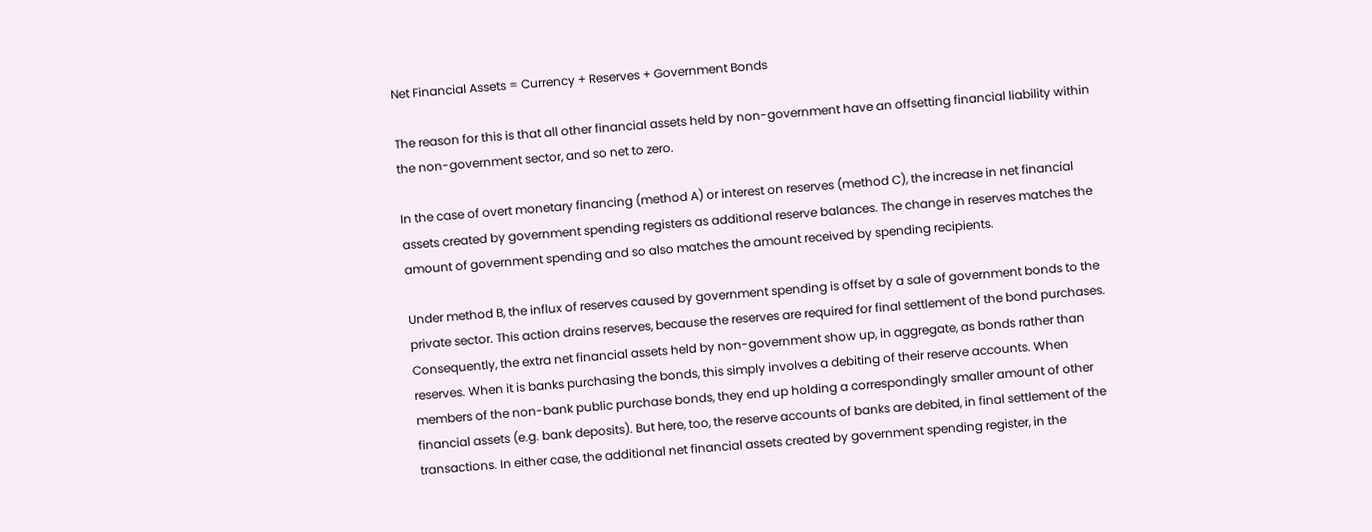Net Financial Assets = Currency + Reserves + Government Bonds

The reason for this is that all other financial assets held by non-government have an offsetting financial liability within the non-government sector, and so net to zero.

In the case of overt monetary financing (method A) or interest on reserves (method C), the increase in net financial assets created by government spending registers as additional reserve balances. The change in reserves matches the amount of government spending and so also matches the amount received by spending recipients.

Under method B, the influx of reserves caused by government spending is offset by a sale of government bonds to the private sector. This action drains reserves, because the reserves are required for final settlement of the bond purchases. Consequently, the extra net financial assets held by non-government show up, in aggregate, as bonds rather than reserves. When it is banks purchasing the bonds, this simply involves a debiting of their reserve accounts. When members of the non-bank public purchase bonds, they end up holding a correspondingly smaller amount of other financial assets (e.g. bank deposits). But here, too, the reserve accounts of banks are debited, in final settlement of the transactions. In either case, the additional net financial assets created by government spending register, in the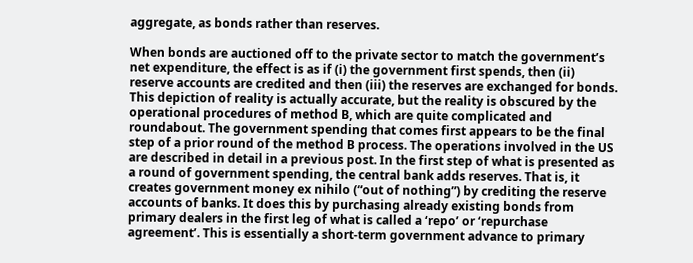aggregate, as bonds rather than reserves.

When bonds are auctioned off to the private sector to match the government’s net expenditure, the effect is as if (i) the government first spends, then (ii) reserve accounts are credited and then (iii) the reserves are exchanged for bonds. This depiction of reality is actually accurate, but the reality is obscured by the operational procedures of method B, which are quite complicated and roundabout. The government spending that comes first appears to be the final step of a prior round of the method B process. The operations involved in the US are described in detail in a previous post. In the first step of what is presented as a round of government spending, the central bank adds reserves. That is, it creates government money ex nihilo (“out of nothing”) by crediting the reserve accounts of banks. It does this by purchasing already existing bonds from primary dealers in the first leg of what is called a ‘repo’ or ‘repurchase agreement’. This is essentially a short-term government advance to primary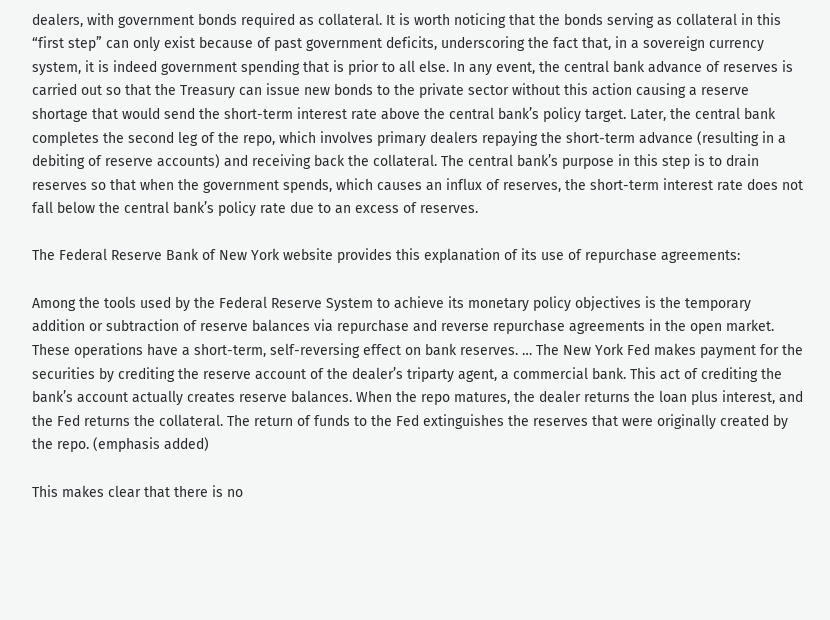dealers, with government bonds required as collateral. It is worth noticing that the bonds serving as collateral in this “first step” can only exist because of past government deficits, underscoring the fact that, in a sovereign currency system, it is indeed government spending that is prior to all else. In any event, the central bank advance of reserves is carried out so that the Treasury can issue new bonds to the private sector without this action causing a reserve shortage that would send the short-term interest rate above the central bank’s policy target. Later, the central bank completes the second leg of the repo, which involves primary dealers repaying the short-term advance (resulting in a debiting of reserve accounts) and receiving back the collateral. The central bank’s purpose in this step is to drain reserves so that when the government spends, which causes an influx of reserves, the short-term interest rate does not fall below the central bank’s policy rate due to an excess of reserves.

The Federal Reserve Bank of New York website provides this explanation of its use of repurchase agreements:

Among the tools used by the Federal Reserve System to achieve its monetary policy objectives is the temporary addition or subtraction of reserve balances via repurchase and reverse repurchase agreements in the open market. These operations have a short-term, self-reversing effect on bank reserves. … The New York Fed makes payment for the securities by crediting the reserve account of the dealer’s triparty agent, a commercial bank. This act of crediting the bank’s account actually creates reserve balances. When the repo matures, the dealer returns the loan plus interest, and the Fed returns the collateral. The return of funds to the Fed extinguishes the reserves that were originally created by the repo. (emphasis added)

This makes clear that there is no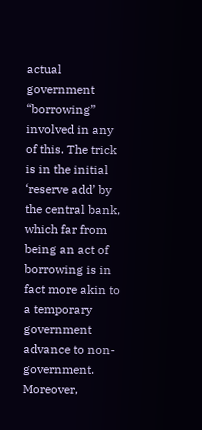actual government “borrowing” involved in any of this. The trick is in the initial ‘reserve add’ by the central bank, which far from being an act of borrowing is in fact more akin to a temporary government advance to non-government. Moreover,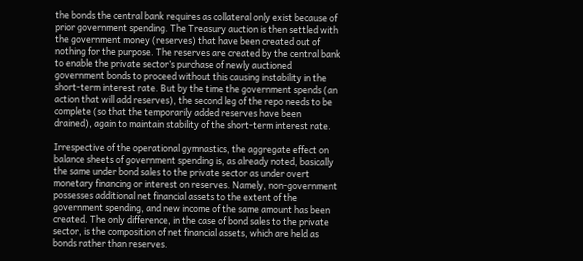the bonds the central bank requires as collateral only exist because of prior government spending. The Treasury auction is then settled with the government money (reserves) that have been created out of nothing for the purpose. The reserves are created by the central bank to enable the private sector’s purchase of newly auctioned government bonds to proceed without this causing instability in the short-term interest rate. But by the time the government spends (an action that will add reserves), the second leg of the repo needs to be complete (so that the temporarily added reserves have been drained), again to maintain stability of the short-term interest rate.

Irrespective of the operational gymnastics, the aggregate effect on balance sheets of government spending is, as already noted, basically the same under bond sales to the private sector as under overt monetary financing or interest on reserves. Namely, non-government possesses additional net financial assets to the extent of the government spending, and new income of the same amount has been created. The only difference, in the case of bond sales to the private sector, is the composition of net financial assets, which are held as bonds rather than reserves.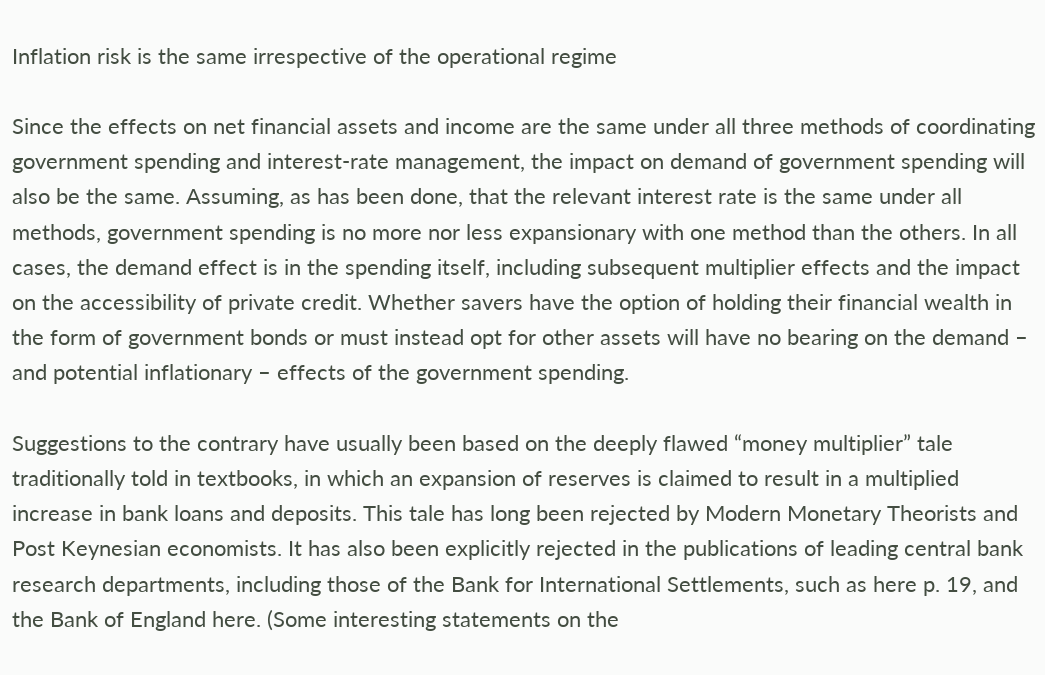Inflation risk is the same irrespective of the operational regime

Since the effects on net financial assets and income are the same under all three methods of coordinating government spending and interest-rate management, the impact on demand of government spending will also be the same. Assuming, as has been done, that the relevant interest rate is the same under all methods, government spending is no more nor less expansionary with one method than the others. In all cases, the demand effect is in the spending itself, including subsequent multiplier effects and the impact on the accessibility of private credit. Whether savers have the option of holding their financial wealth in the form of government bonds or must instead opt for other assets will have no bearing on the demand – and potential inflationary – effects of the government spending.

Suggestions to the contrary have usually been based on the deeply flawed “money multiplier” tale traditionally told in textbooks, in which an expansion of reserves is claimed to result in a multiplied increase in bank loans and deposits. This tale has long been rejected by Modern Monetary Theorists and Post Keynesian economists. It has also been explicitly rejected in the publications of leading central bank research departments, including those of the Bank for International Settlements, such as here p. 19, and the Bank of England here. (Some interesting statements on the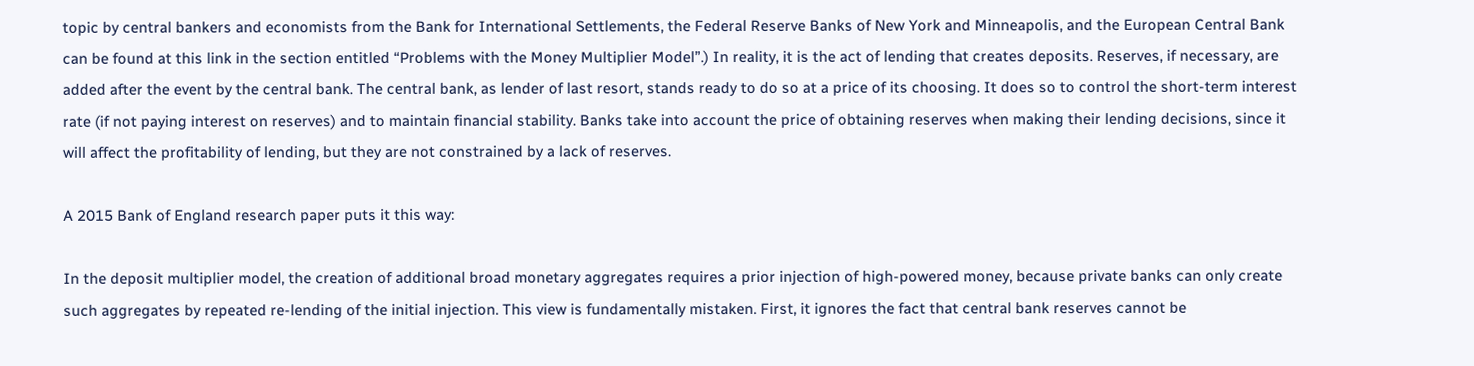topic by central bankers and economists from the Bank for International Settlements, the Federal Reserve Banks of New York and Minneapolis, and the European Central Bank can be found at this link in the section entitled “Problems with the Money Multiplier Model”.) In reality, it is the act of lending that creates deposits. Reserves, if necessary, are added after the event by the central bank. The central bank, as lender of last resort, stands ready to do so at a price of its choosing. It does so to control the short-term interest rate (if not paying interest on reserves) and to maintain financial stability. Banks take into account the price of obtaining reserves when making their lending decisions, since it will affect the profitability of lending, but they are not constrained by a lack of reserves.

A 2015 Bank of England research paper puts it this way:

In the deposit multiplier model, the creation of additional broad monetary aggregates requires a prior injection of high-powered money, because private banks can only create such aggregates by repeated re-lending of the initial injection. This view is fundamentally mistaken. First, it ignores the fact that central bank reserves cannot be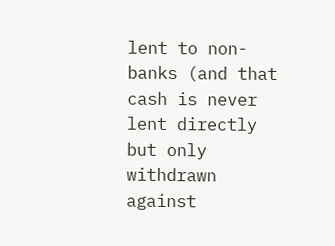lent to non-banks (and that cash is never lent directly but only withdrawn against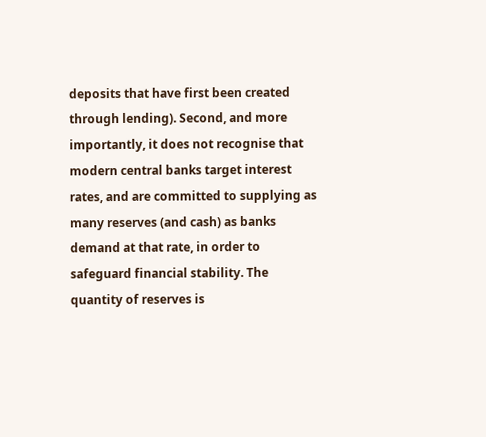deposits that have first been created through lending). Second, and more importantly, it does not recognise that modern central banks target interest rates, and are committed to supplying as many reserves (and cash) as banks demand at that rate, in order to safeguard financial stability. The quantity of reserves is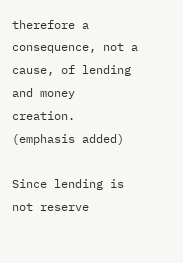therefore a consequence, not a cause, of lending and money creation. (emphasis added)

Since lending is not reserve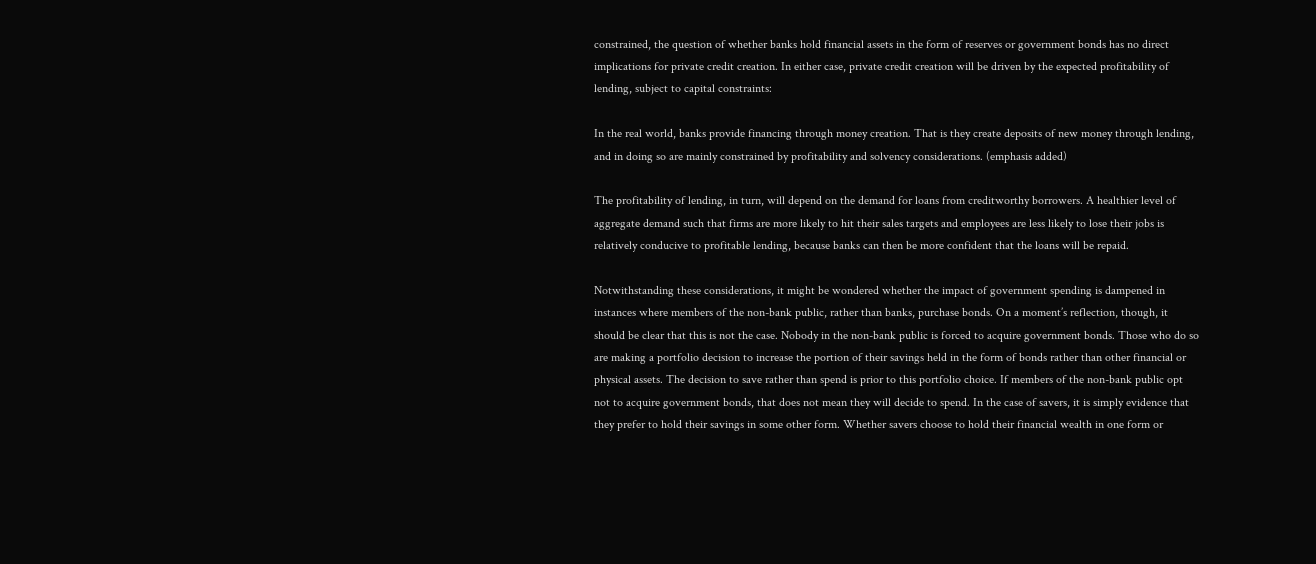constrained, the question of whether banks hold financial assets in the form of reserves or government bonds has no direct implications for private credit creation. In either case, private credit creation will be driven by the expected profitability of lending, subject to capital constraints:

In the real world, banks provide financing through money creation. That is they create deposits of new money through lending, and in doing so are mainly constrained by profitability and solvency considerations. (emphasis added)

The profitability of lending, in turn, will depend on the demand for loans from creditworthy borrowers. A healthier level of aggregate demand such that firms are more likely to hit their sales targets and employees are less likely to lose their jobs is relatively conducive to profitable lending, because banks can then be more confident that the loans will be repaid.

Notwithstanding these considerations, it might be wondered whether the impact of government spending is dampened in instances where members of the non-bank public, rather than banks, purchase bonds. On a moment’s reflection, though, it should be clear that this is not the case. Nobody in the non-bank public is forced to acquire government bonds. Those who do so are making a portfolio decision to increase the portion of their savings held in the form of bonds rather than other financial or physical assets. The decision to save rather than spend is prior to this portfolio choice. If members of the non-bank public opt not to acquire government bonds, that does not mean they will decide to spend. In the case of savers, it is simply evidence that they prefer to hold their savings in some other form. Whether savers choose to hold their financial wealth in one form or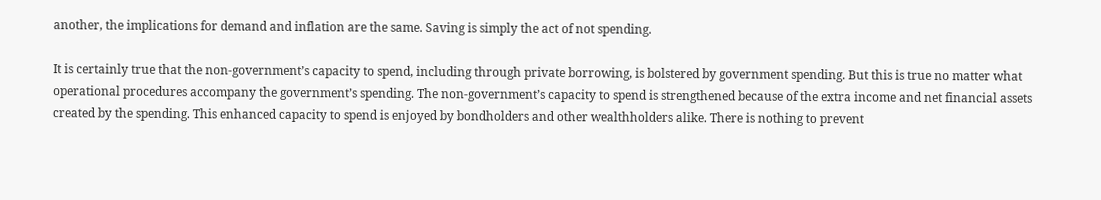another, the implications for demand and inflation are the same. Saving is simply the act of not spending.

It is certainly true that the non-government’s capacity to spend, including through private borrowing, is bolstered by government spending. But this is true no matter what operational procedures accompany the government’s spending. The non-government’s capacity to spend is strengthened because of the extra income and net financial assets created by the spending. This enhanced capacity to spend is enjoyed by bondholders and other wealthholders alike. There is nothing to prevent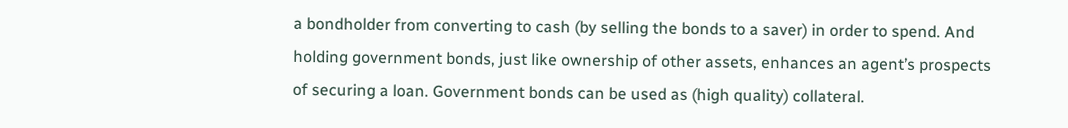a bondholder from converting to cash (by selling the bonds to a saver) in order to spend. And holding government bonds, just like ownership of other assets, enhances an agent’s prospects of securing a loan. Government bonds can be used as (high quality) collateral.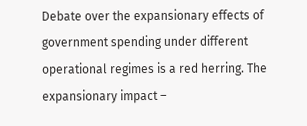Debate over the expansionary effects of government spending under different operational regimes is a red herring. The expansionary impact –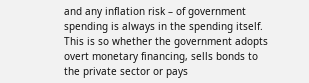and any inflation risk – of government spending is always in the spending itself. This is so whether the government adopts overt monetary financing, sells bonds to the private sector or pays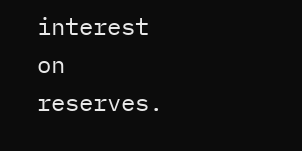interest on reserves.